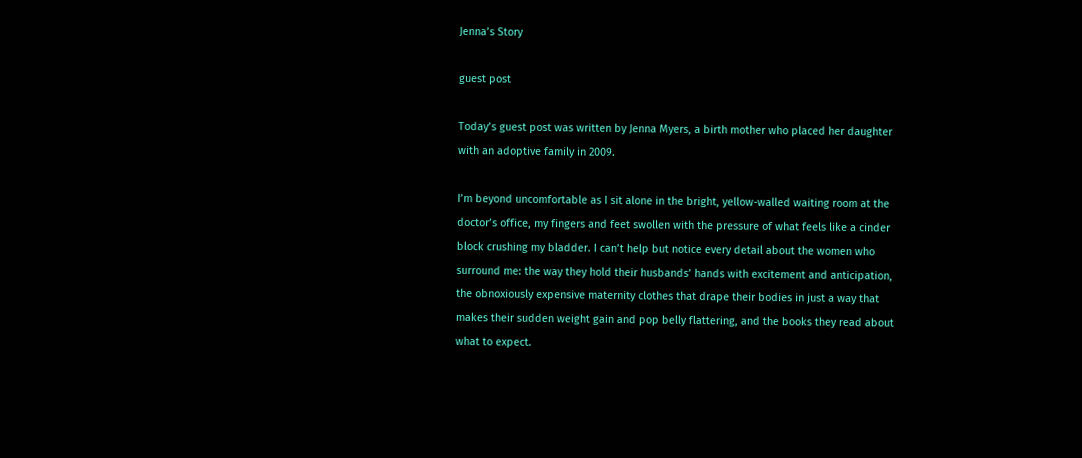Jenna’s Story

guest post

Today’s guest post was written by Jenna Myers, a birth mother who placed her daughter with an adoptive family in 2009.

I’m beyond uncomfortable as I sit alone in the bright, yellow-walled waiting room at the doctor’s office, my fingers and feet swollen with the pressure of what feels like a cinder block crushing my bladder. I can’t help but notice every detail about the women who surround me: the way they hold their husbands’ hands with excitement and anticipation, the obnoxiously expensive maternity clothes that drape their bodies in just a way that makes their sudden weight gain and pop belly flattering, and the books they read about what to expect.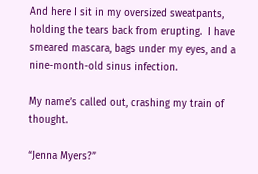And here I sit in my oversized sweatpants, holding the tears back from erupting.  I have smeared mascara, bags under my eyes, and a nine-month-old sinus infection.

My name’s called out, crashing my train of thought.

“Jenna Myers?”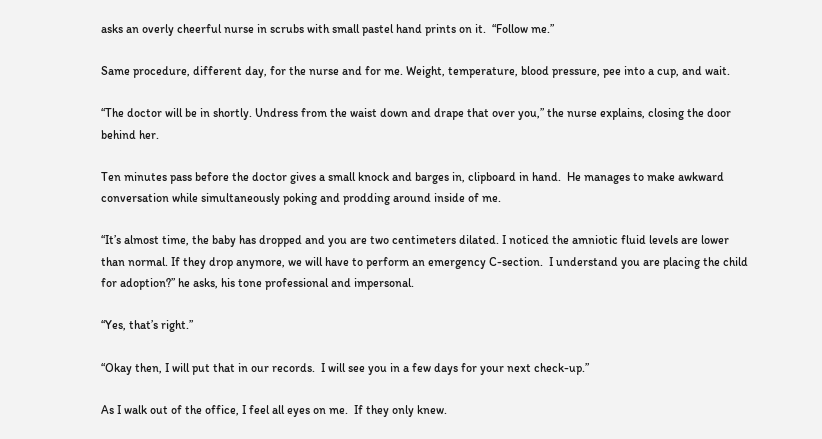asks an overly cheerful nurse in scrubs with small pastel hand prints on it.  “Follow me.”

Same procedure, different day, for the nurse and for me. Weight, temperature, blood pressure, pee into a cup, and wait.

“The doctor will be in shortly. Undress from the waist down and drape that over you,” the nurse explains, closing the door behind her.

Ten minutes pass before the doctor gives a small knock and barges in, clipboard in hand.  He manages to make awkward conversation while simultaneously poking and prodding around inside of me.

“It’s almost time, the baby has dropped and you are two centimeters dilated. I noticed the amniotic fluid levels are lower than normal. If they drop anymore, we will have to perform an emergency C-section.  I understand you are placing the child for adoption?” he asks, his tone professional and impersonal.

“Yes, that’s right.”

“Okay then, I will put that in our records.  I will see you in a few days for your next check-up.”

As I walk out of the office, I feel all eyes on me.  If they only knew.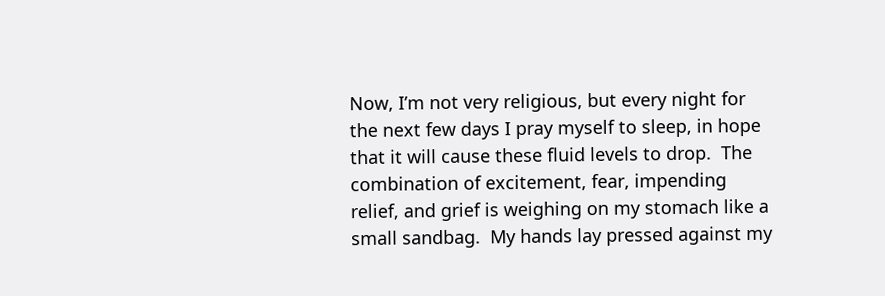Now, I’m not very religious, but every night for the next few days I pray myself to sleep, in hope that it will cause these fluid levels to drop.  The combination of excitement, fear, impending relief, and grief is weighing on my stomach like a small sandbag.  My hands lay pressed against my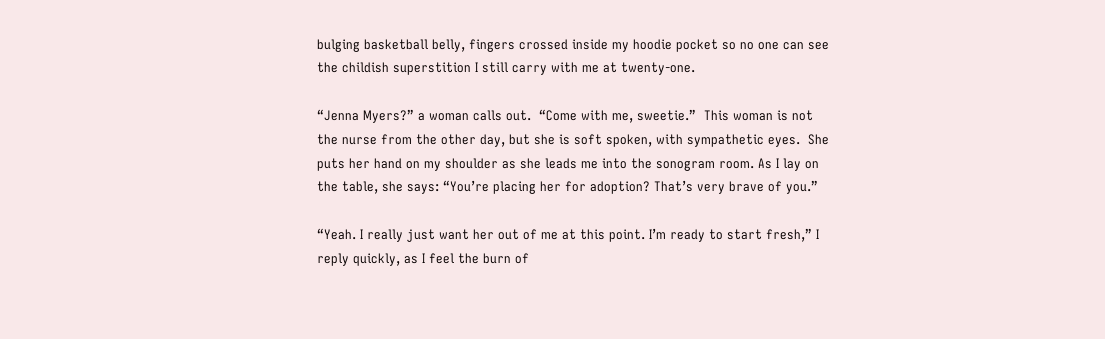bulging basketball belly, fingers crossed inside my hoodie pocket so no one can see the childish superstition I still carry with me at twenty-one.

“Jenna Myers?” a woman calls out.  “Come with me, sweetie.”  This woman is not the nurse from the other day, but she is soft spoken, with sympathetic eyes.  She puts her hand on my shoulder as she leads me into the sonogram room. As I lay on the table, she says: “You’re placing her for adoption? That’s very brave of you.”

“Yeah. I really just want her out of me at this point. I’m ready to start fresh,” I reply quickly, as I feel the burn of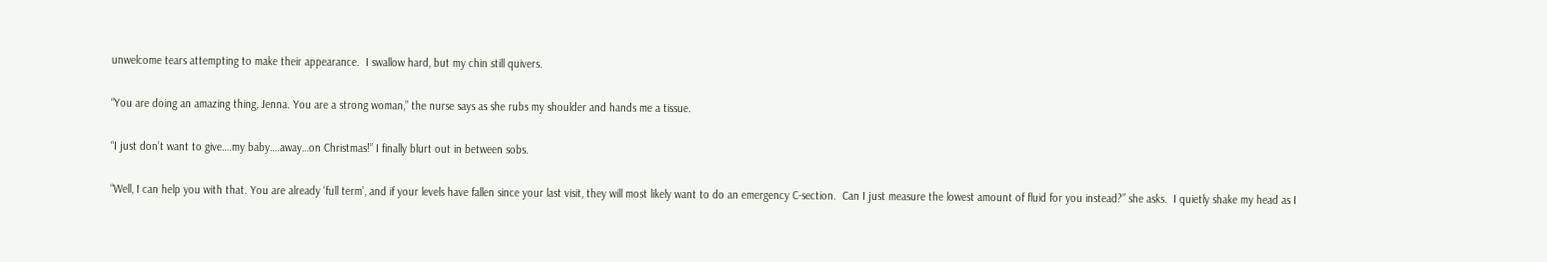unwelcome tears attempting to make their appearance.  I swallow hard, but my chin still quivers.

“You are doing an amazing thing, Jenna. You are a strong woman,” the nurse says as she rubs my shoulder and hands me a tissue.

“I just don’t want to give….my baby….away…on Christmas!” I finally blurt out in between sobs.

“Well, I can help you with that. You are already ‘full term’, and if your levels have fallen since your last visit, they will most likely want to do an emergency C-section.  Can I just measure the lowest amount of fluid for you instead?” she asks.  I quietly shake my head as I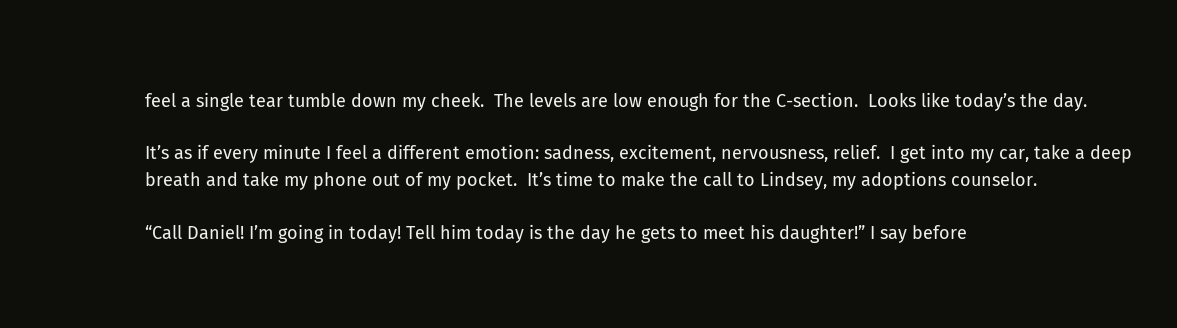feel a single tear tumble down my cheek.  The levels are low enough for the C-section.  Looks like today’s the day.

It’s as if every minute I feel a different emotion: sadness, excitement, nervousness, relief.  I get into my car, take a deep breath and take my phone out of my pocket.  It’s time to make the call to Lindsey, my adoptions counselor.

“Call Daniel! I’m going in today! Tell him today is the day he gets to meet his daughter!” I say before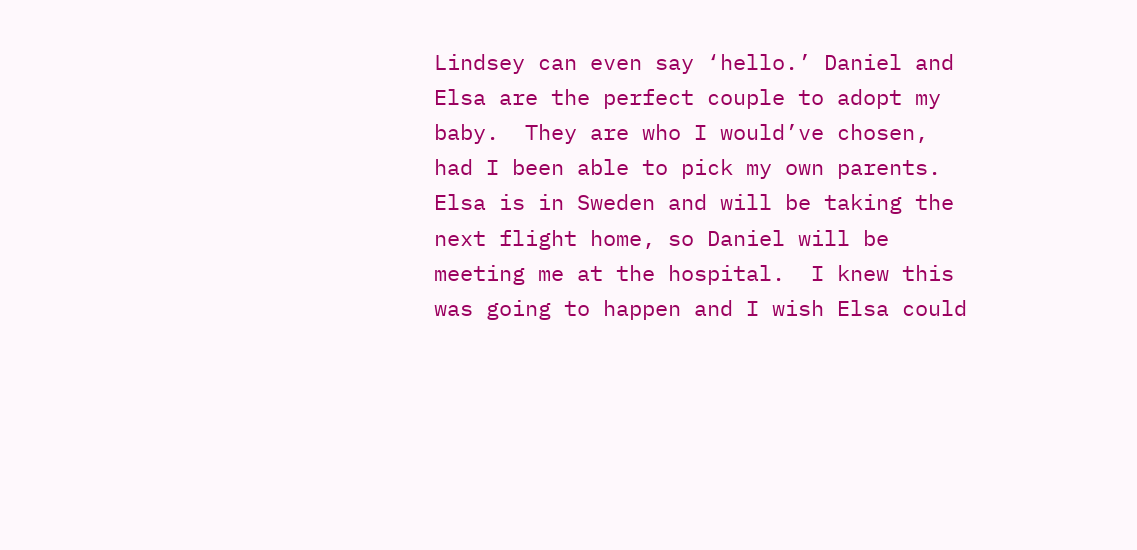Lindsey can even say ‘hello.’ Daniel and Elsa are the perfect couple to adopt my baby.  They are who I would’ve chosen, had I been able to pick my own parents.  Elsa is in Sweden and will be taking the next flight home, so Daniel will be meeting me at the hospital.  I knew this was going to happen and I wish Elsa could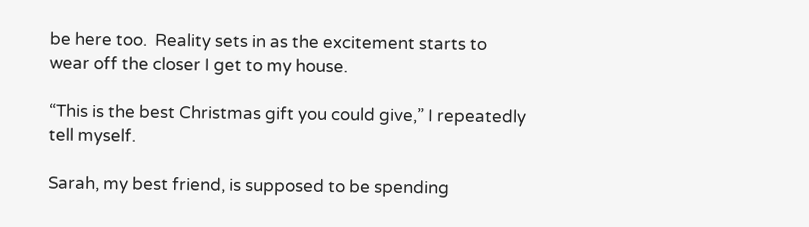be here too.  Reality sets in as the excitement starts to wear off the closer I get to my house.

“This is the best Christmas gift you could give,” I repeatedly tell myself.

Sarah, my best friend, is supposed to be spending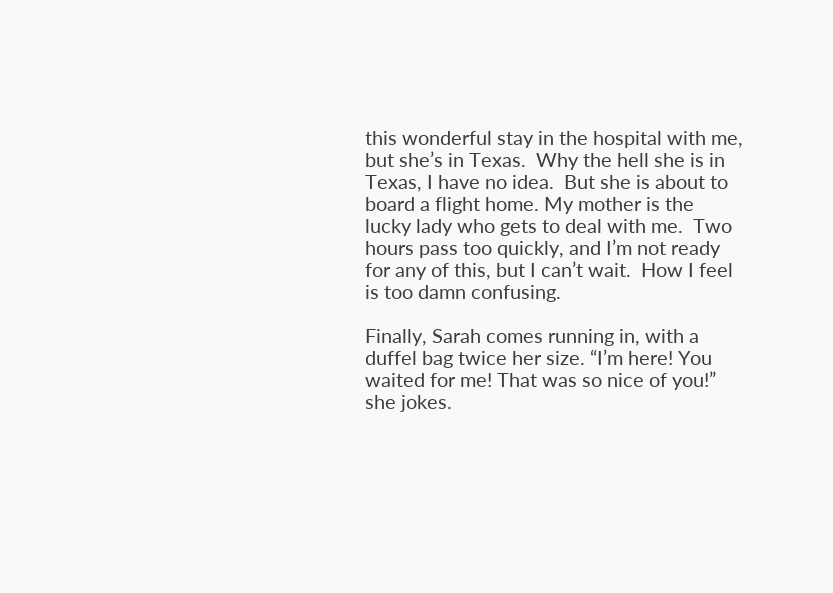this wonderful stay in the hospital with me, but she’s in Texas.  Why the hell she is in Texas, I have no idea.  But she is about to board a flight home. My mother is the lucky lady who gets to deal with me.  Two hours pass too quickly, and I’m not ready for any of this, but I can’t wait.  How I feel is too damn confusing.

Finally, Sarah comes running in, with a duffel bag twice her size. “I’m here! You waited for me! That was so nice of you!” she jokes.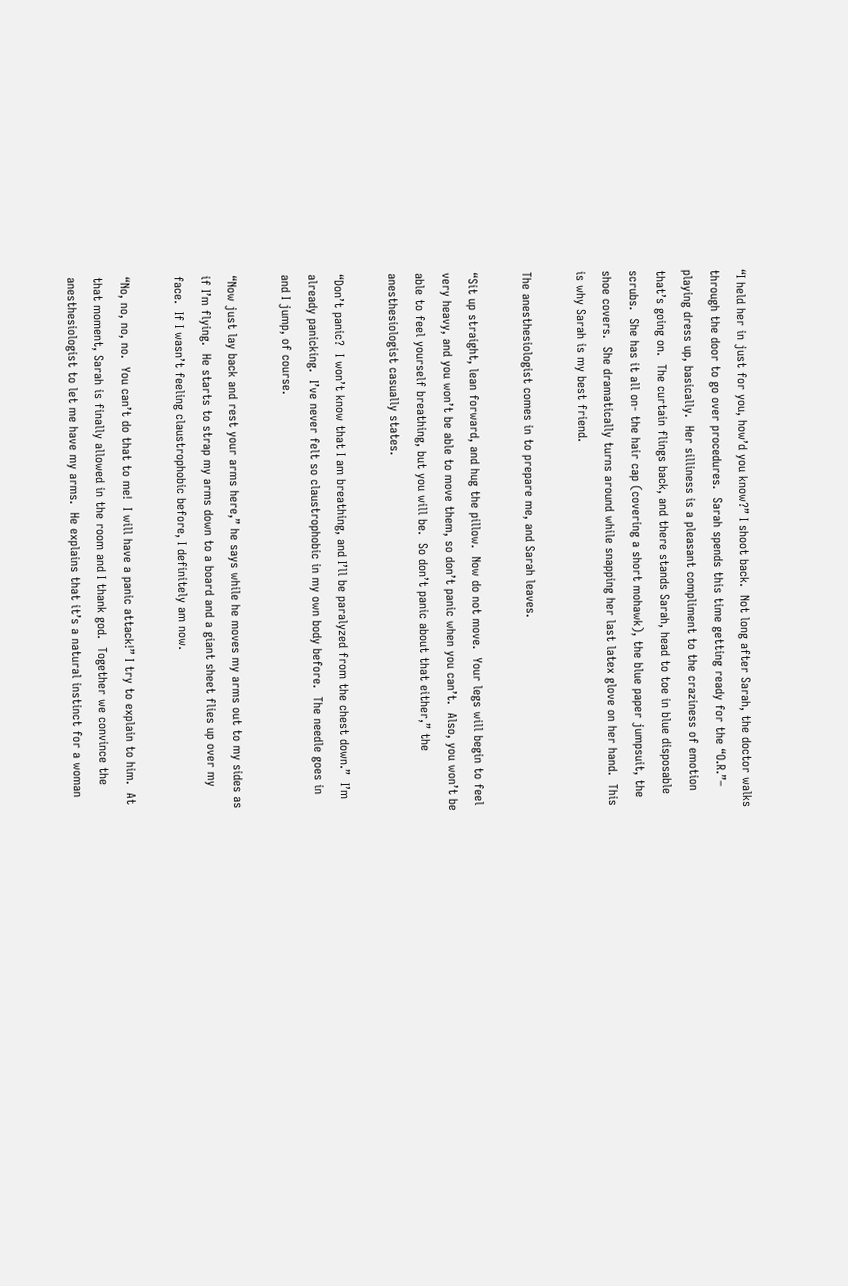“I held her in just for you, how’d you know?” I shoot back.  Not long after Sarah, the doctor walks through the door to go over procedures.  Sarah spends this time getting ready for the “O.R.”– playing dress up, basically.  Her silliness is a pleasant compliment to the craziness of emotion that’s going on.  The curtain flings back, and there stands Sarah, head to toe in blue disposable scrubs.  She has it all on- the hair cap (covering a short mohawk), the blue paper jumpsuit, the shoe covers.  She dramatically turns around while snapping her last latex glove on her hand.  This is why Sarah is my best friend.

The anesthesiologist comes in to prepare me, and Sarah leaves.

“Sit up straight, lean forward, and hug the pillow.  Now do not move.  Your legs will begin to feel very heavy, and you won’t be able to move them, so don’t panic when you can’t.  Also, you won’t be able to feel yourself breathing, but you will be.  So don’t panic about that either,” the anesthesiologist casually states.

“Don’t panic?  I won’t know that I am breathing, and I’ll be paralyzed from the chest down.”  I’m already panicking.  I’ve never felt so claustrophobic in my own body before.  The needle goes in and I jump, of course.

“Now just lay back and rest your arms here,” he says while he moves my arms out to my sides as if I’m flying.  He starts to strap my arms down to a board and a giant sheet flies up over my face.  If I wasn’t feeling claustrophobic before, I definitely am now.

“No, no, no, no.  You can’t do that to me!  I will have a panic attack!” I try to explain to him.  At that moment, Sarah is finally allowed in the room and I thank god.  Together we convince the anesthesiologist to let me have my arms.  He explains that it’s a natural instinct for a woman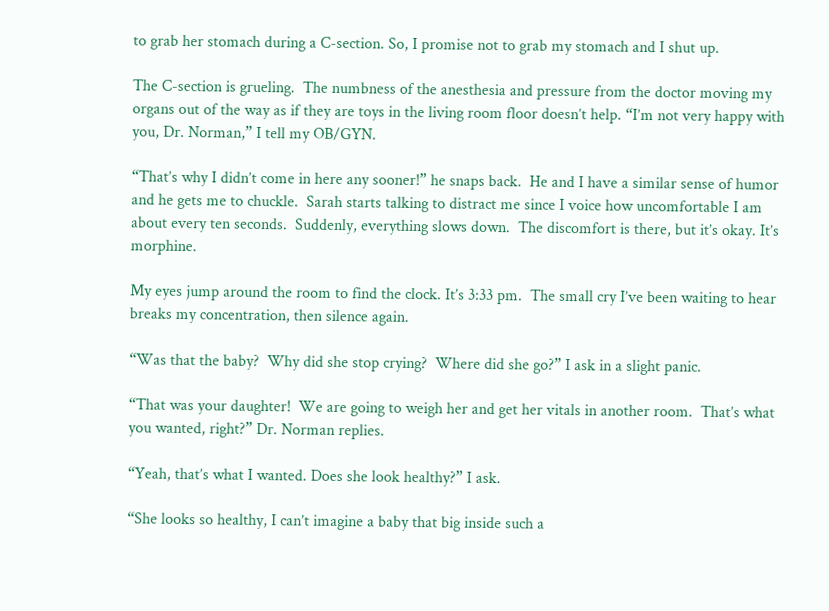to grab her stomach during a C-section. So, I promise not to grab my stomach and I shut up.

The C-section is grueling.  The numbness of the anesthesia and pressure from the doctor moving my organs out of the way as if they are toys in the living room floor doesn’t help. “I’m not very happy with you, Dr. Norman,” I tell my OB/GYN.

“That’s why I didn’t come in here any sooner!” he snaps back.  He and I have a similar sense of humor and he gets me to chuckle.  Sarah starts talking to distract me since I voice how uncomfortable I am about every ten seconds.  Suddenly, everything slows down.  The discomfort is there, but it’s okay. It’s morphine.

My eyes jump around the room to find the clock. It’s 3:33 pm.  The small cry I’ve been waiting to hear breaks my concentration, then silence again.

“Was that the baby?  Why did she stop crying?  Where did she go?” I ask in a slight panic.

“That was your daughter!  We are going to weigh her and get her vitals in another room.  That’s what you wanted, right?” Dr. Norman replies.

“Yeah, that’s what I wanted. Does she look healthy?” I ask.

“She looks so healthy, I can’t imagine a baby that big inside such a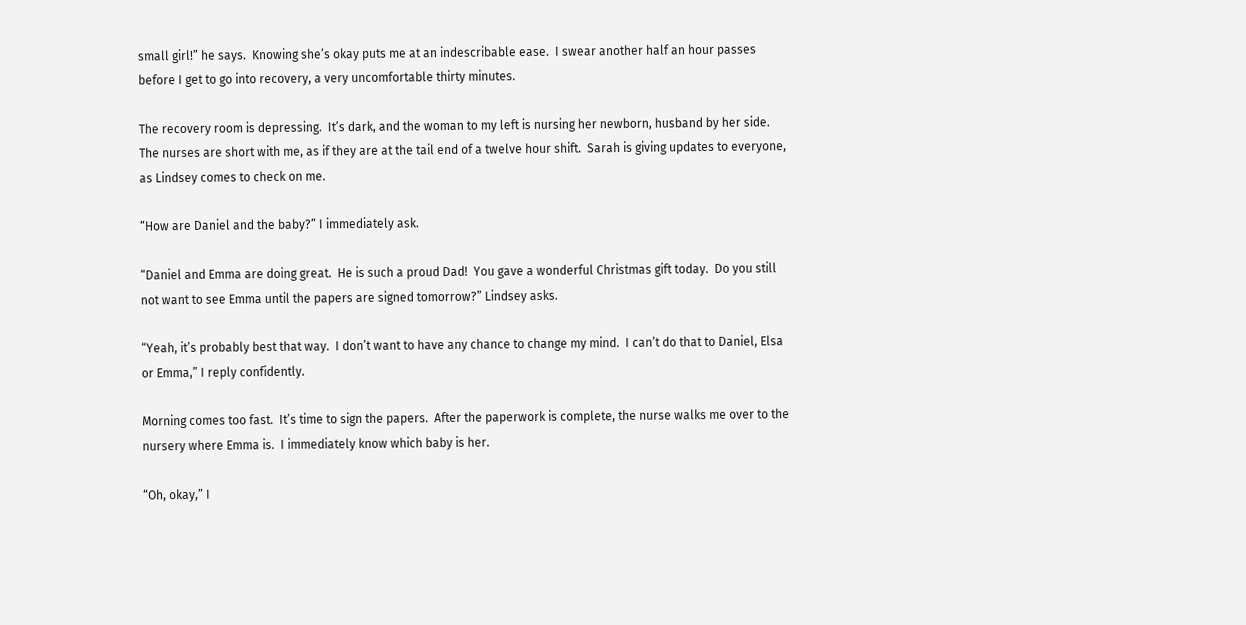small girl!” he says.  Knowing she’s okay puts me at an indescribable ease.  I swear another half an hour passes before I get to go into recovery, a very uncomfortable thirty minutes.

The recovery room is depressing.  It’s dark, and the woman to my left is nursing her newborn, husband by her side.  The nurses are short with me, as if they are at the tail end of a twelve hour shift.  Sarah is giving updates to everyone, as Lindsey comes to check on me.

“How are Daniel and the baby?” I immediately ask.

“Daniel and Emma are doing great.  He is such a proud Dad!  You gave a wonderful Christmas gift today.  Do you still not want to see Emma until the papers are signed tomorrow?” Lindsey asks.

“Yeah, it’s probably best that way.  I don’t want to have any chance to change my mind.  I can’t do that to Daniel, Elsa or Emma,” I reply confidently.

Morning comes too fast.  It’s time to sign the papers.  After the paperwork is complete, the nurse walks me over to the nursery where Emma is.  I immediately know which baby is her.

“Oh, okay,” I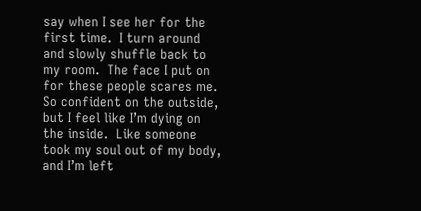say when I see her for the first time.  I turn around and slowly shuffle back to my room.  The face I put on for these people scares me.  So confident on the outside, but I feel like I’m dying on the inside.  Like someone took my soul out of my body, and I’m left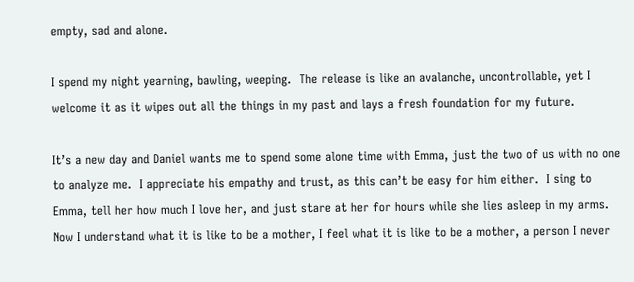empty, sad and alone.

I spend my night yearning, bawling, weeping.  The release is like an avalanche, uncontrollable, yet I welcome it as it wipes out all the things in my past and lays a fresh foundation for my future.

It’s a new day and Daniel wants me to spend some alone time with Emma, just the two of us with no one to analyze me.  I appreciate his empathy and trust, as this can’t be easy for him either.  I sing to Emma, tell her how much I love her, and just stare at her for hours while she lies asleep in my arms.  Now I understand what it is like to be a mother, I feel what it is like to be a mother, a person I never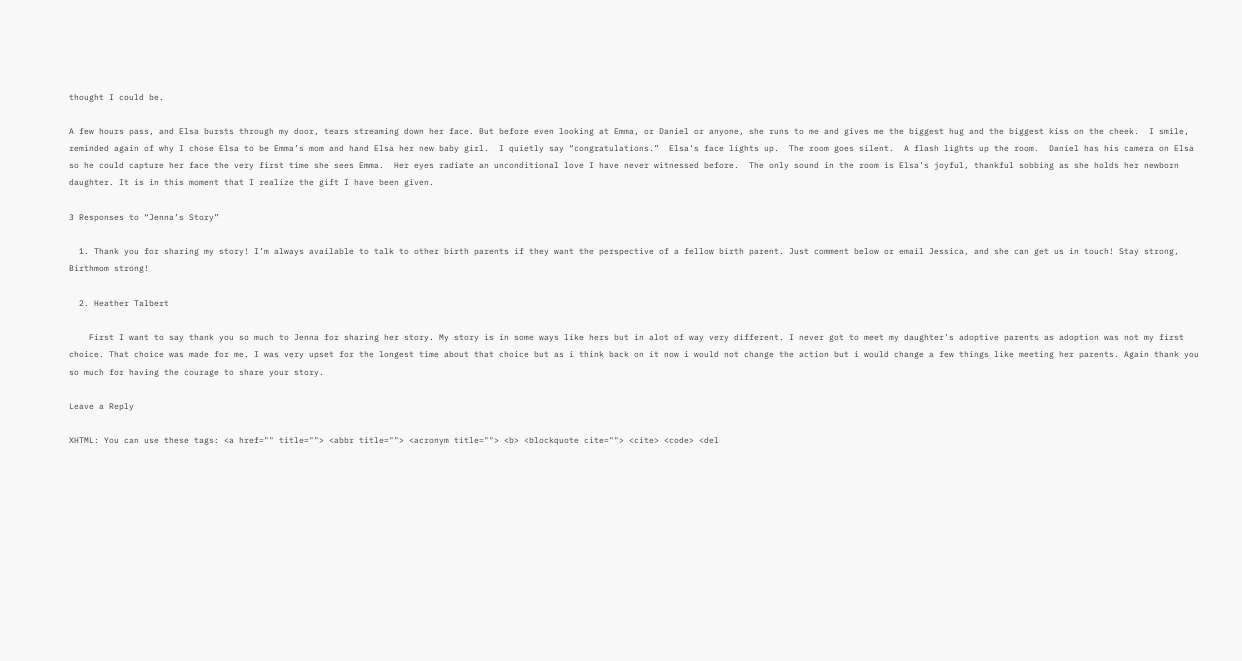thought I could be.

A few hours pass, and Elsa bursts through my door, tears streaming down her face. But before even looking at Emma, or Daniel or anyone, she runs to me and gives me the biggest hug and the biggest kiss on the cheek.  I smile, reminded again of why I chose Elsa to be Emma’s mom and hand Elsa her new baby girl.  I quietly say “congratulations.”  Elsa’s face lights up.  The room goes silent.  A flash lights up the room.  Daniel has his camera on Elsa so he could capture her face the very first time she sees Emma.  Her eyes radiate an unconditional love I have never witnessed before.  The only sound in the room is Elsa’s joyful, thankful sobbing as she holds her newborn daughter. It is in this moment that I realize the gift I have been given.

3 Responses to “Jenna’s Story”

  1. Thank you for sharing my story! I’m always available to talk to other birth parents if they want the perspective of a fellow birth parent. Just comment below or email Jessica, and she can get us in touch! Stay strong, Birthmom strong!

  2. Heather Talbert

    First I want to say thank you so much to Jenna for sharing her story. My story is in some ways like hers but in alot of way very different. I never got to meet my daughter’s adoptive parents as adoption was not my first choice. That choice was made for me. I was very upset for the longest time about that choice but as i think back on it now i would not change the action but i would change a few things like meeting her parents. Again thank you so much for having the courage to share your story.

Leave a Reply

XHTML: You can use these tags: <a href="" title=""> <abbr title=""> <acronym title=""> <b> <blockquote cite=""> <cite> <code> <del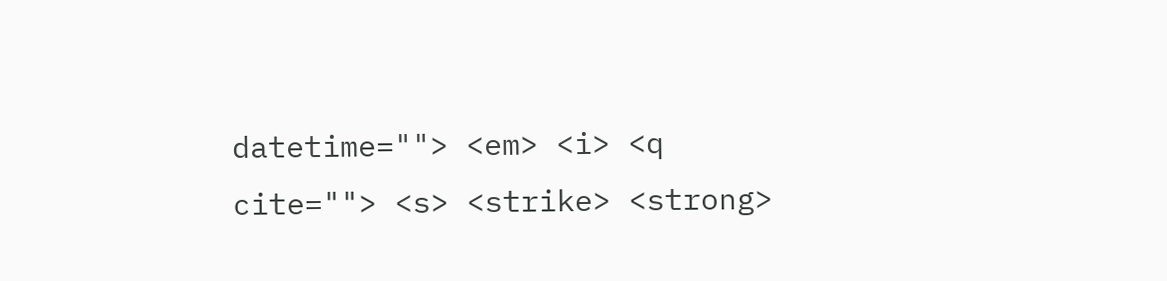datetime=""> <em> <i> <q cite=""> <s> <strike> <strong>